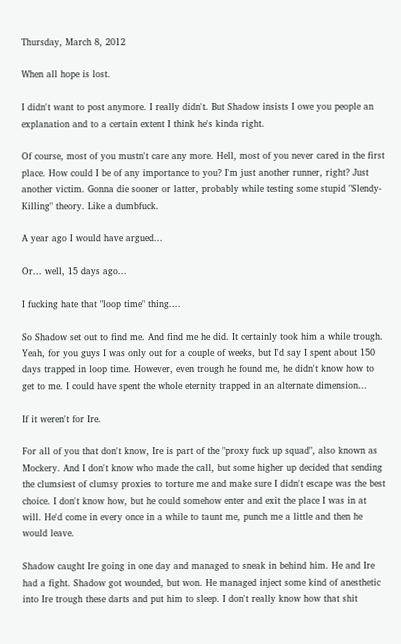Thursday, March 8, 2012

When all hope is lost.

I didn't want to post anymore. I really didn't. But Shadow insists I owe you people an explanation and to a certain extent I think he's kinda right.

Of course, most of you mustn't care any more. Hell, most of you never cared in the first place. How could I be of any importance to you? I'm just another runner, right? Just another victim. Gonna die sooner or latter, probably while testing some stupid "Slendy-Killing" theory. Like a dumbfuck.

A year ago I would have argued...

Or... well, 15 days ago...

I fucking hate that "loop time" thing....

So Shadow set out to find me. And find me he did. It certainly took him a while trough. Yeah, for you guys I was only out for a couple of weeks, but I'd say I spent about 150 days trapped in loop time. However, even trough he found me, he didn't know how to get to me. I could have spent the whole eternity trapped in an alternate dimension...

If it weren't for Ire.

For all of you that don't know, Ire is part of the "proxy fuck up squad", also known as Mockery. And I don't know who made the call, but some higher up decided that sending the clumsiest of clumsy proxies to torture me and make sure I didn't escape was the best choice. I don't know how, but he could somehow enter and exit the place I was in at will. He'd come in every once in a while to taunt me, punch me a little and then he would leave.

Shadow caught Ire going in one day and managed to sneak in behind him. He and Ire had a fight. Shadow got wounded, but won. He managed inject some kind of anesthetic into Ire trough these darts and put him to sleep. I don't really know how that shit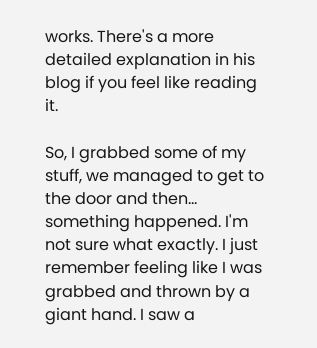works. There's a more detailed explanation in his blog if you feel like reading it.

So, I grabbed some of my stuff, we managed to get to the door and then... something happened. I'm not sure what exactly. I just remember feeling like I was grabbed and thrown by a giant hand. I saw a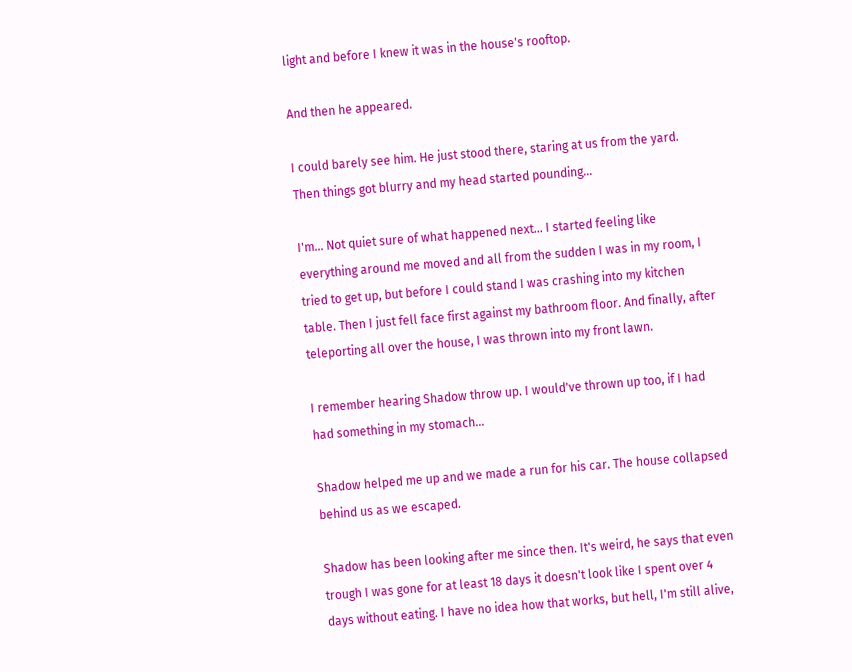light and before I knew it was in the house's rooftop.

And then he appeared.

I could barely see him. He just stood there, staring at us from the yard. Then things got blurry and my head started pounding...

I'm... Not quiet sure of what happened next... I started feeling like everything around me moved and all from the sudden I was in my room, I tried to get up, but before I could stand I was crashing into my kitchen table. Then I just fell face first against my bathroom floor. And finally, after teleporting all over the house, I was thrown into my front lawn.

I remember hearing Shadow throw up. I would've thrown up too, if I had had something in my stomach...

Shadow helped me up and we made a run for his car. The house collapsed behind us as we escaped.

Shadow has been looking after me since then. It's weird, he says that even trough I was gone for at least 18 days it doesn't look like I spent over 4 days without eating. I have no idea how that works, but hell, I'm still alive,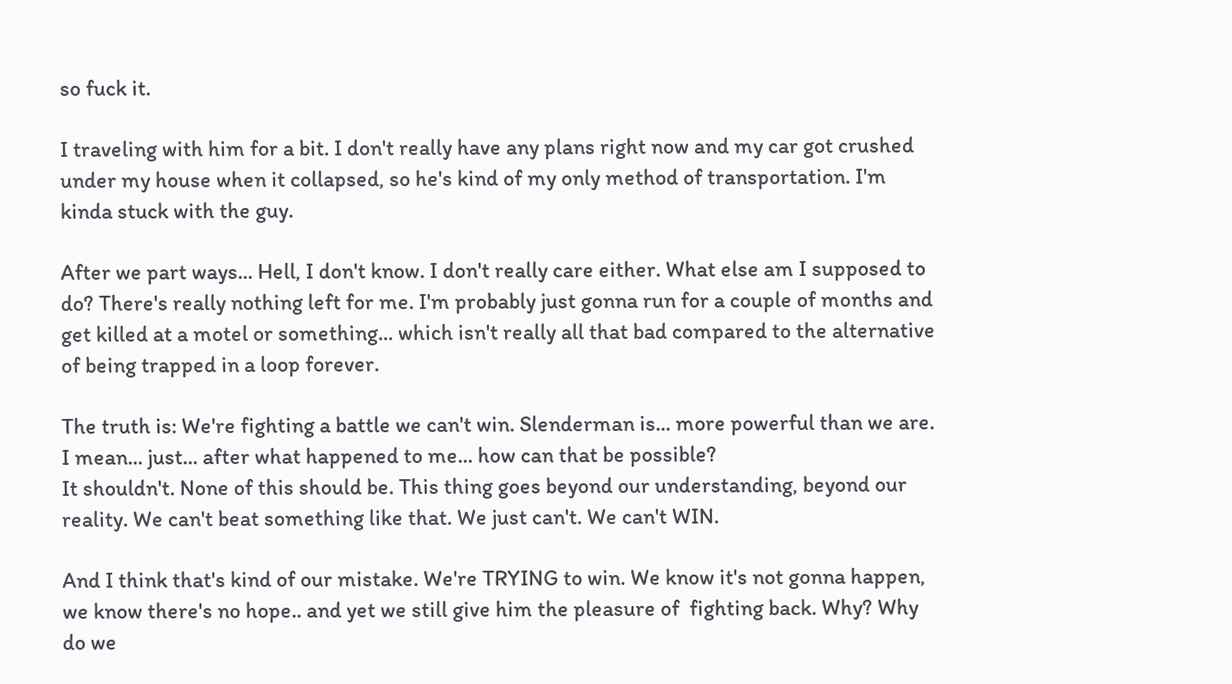so fuck it.

I traveling with him for a bit. I don't really have any plans right now and my car got crushed under my house when it collapsed, so he's kind of my only method of transportation. I'm kinda stuck with the guy.

After we part ways... Hell, I don't know. I don't really care either. What else am I supposed to do? There's really nothing left for me. I'm probably just gonna run for a couple of months and get killed at a motel or something... which isn't really all that bad compared to the alternative of being trapped in a loop forever.

The truth is: We're fighting a battle we can't win. Slenderman is... more powerful than we are. I mean... just... after what happened to me... how can that be possible?
It shouldn't. None of this should be. This thing goes beyond our understanding, beyond our reality. We can't beat something like that. We just can't. We can't WIN.

And I think that's kind of our mistake. We're TRYING to win. We know it's not gonna happen, we know there's no hope.. and yet we still give him the pleasure of  fighting back. Why? Why do we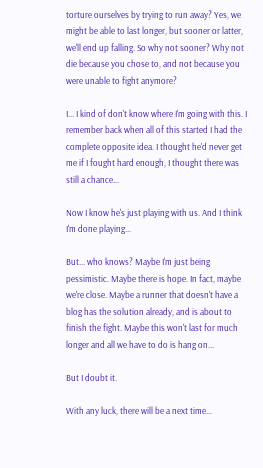torture ourselves by trying to run away? Yes, we might be able to last longer, but sooner or latter, we'll end up falling. So why not sooner? Why not die because you chose to, and not because you were unable to fight anymore?

I... I kind of don't know where I'm going with this. I remember back when all of this started I had the complete opposite idea. I thought he'd never get me if I fought hard enough, I thought there was still a chance...

Now I know he's just playing with us. And I think I'm done playing...

But... who knows? Maybe I'm just being pessimistic. Maybe there is hope. In fact, maybe we're close. Maybe a runner that doesn't have a blog has the solution already, and is about to finish the fight. Maybe this won't last for much longer and all we have to do is hang on...

But I doubt it.

With any luck, there will be a next time...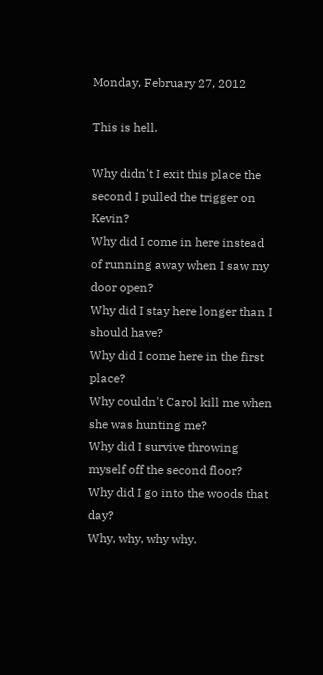Monday, February 27, 2012

This is hell.

Why didn't I exit this place the second I pulled the trigger on Kevin?
Why did I come in here instead of running away when I saw my door open?
Why did I stay here longer than I should have?
Why did I come here in the first place?
Why couldn't Carol kill me when she was hunting me?
Why did I survive throwing myself off the second floor?
Why did I go into the woods that day?
Why, why, why why.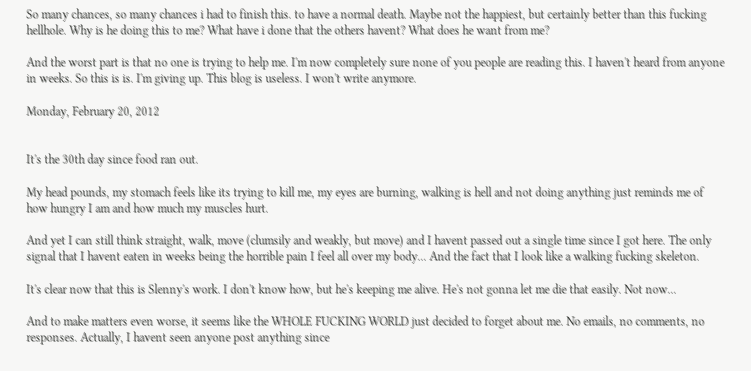So many chances, so many chances i had to finish this. to have a normal death. Maybe not the happiest, but certainly better than this fucking hellhole. Why is he doing this to me? What have i done that the others havent? What does he want from me?

And the worst part is that no one is trying to help me. I'm now completely sure none of you people are reading this. I haven't heard from anyone in weeks. So this is is. I'm giving up. This blog is useless. I won't write anymore.

Monday, February 20, 2012


It's the 30th day since food ran out.

My head pounds, my stomach feels like its trying to kill me, my eyes are burning, walking is hell and not doing anything just reminds me of how hungry I am and how much my muscles hurt.

And yet I can still think straight, walk, move (clumsily and weakly, but move) and I havent passed out a single time since I got here. The only signal that I havent eaten in weeks being the horrible pain I feel all over my body... And the fact that I look like a walking fucking skeleton.

It's clear now that this is Slenny's work. I don't know how, but he's keeping me alive. He's not gonna let me die that easily. Not now...

And to make matters even worse, it seems like the WHOLE FUCKING WORLD just decided to forget about me. No emails, no comments, no responses. Actually, I havent seen anyone post anything since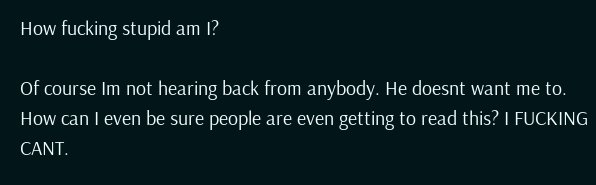How fucking stupid am I?

Of course Im not hearing back from anybody. He doesnt want me to. How can I even be sure people are even getting to read this? I FUCKING CANT.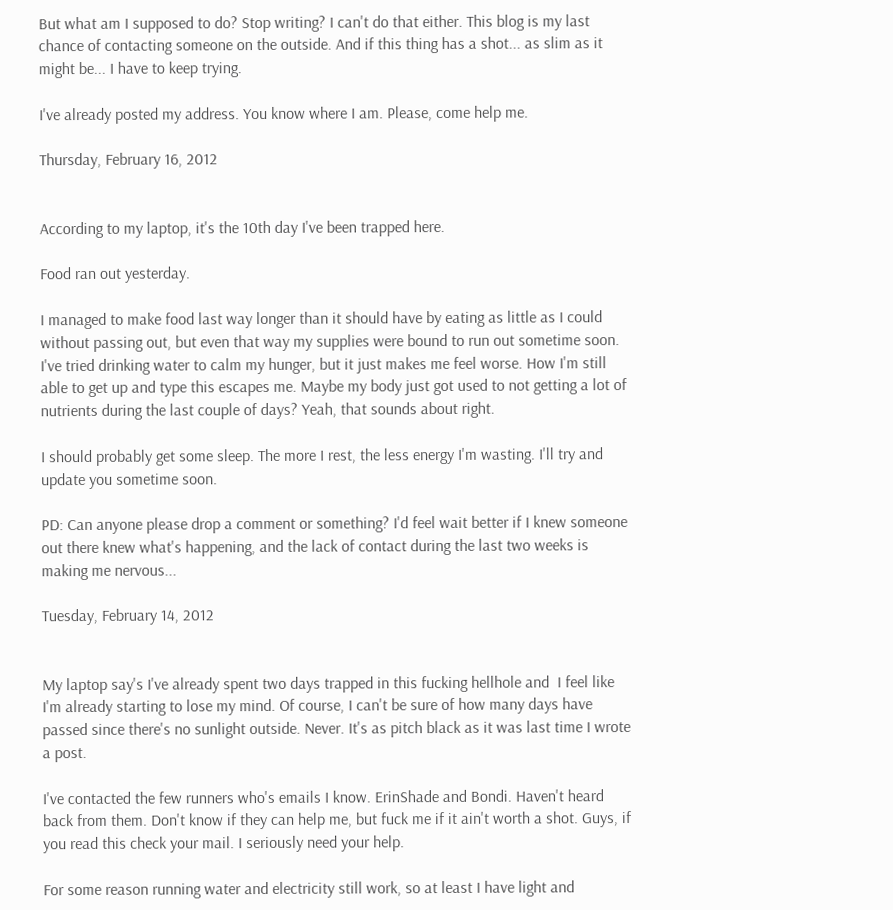But what am I supposed to do? Stop writing? I can't do that either. This blog is my last chance of contacting someone on the outside. And if this thing has a shot... as slim as it might be... I have to keep trying.

I've already posted my address. You know where I am. Please, come help me.

Thursday, February 16, 2012


According to my laptop, it's the 10th day I've been trapped here.

Food ran out yesterday.

I managed to make food last way longer than it should have by eating as little as I could without passing out, but even that way my supplies were bound to run out sometime soon. I've tried drinking water to calm my hunger, but it just makes me feel worse. How I'm still able to get up and type this escapes me. Maybe my body just got used to not getting a lot of nutrients during the last couple of days? Yeah, that sounds about right.

I should probably get some sleep. The more I rest, the less energy I'm wasting. I'll try and update you sometime soon.

PD: Can anyone please drop a comment or something? I'd feel wait better if I knew someone out there knew what's happening, and the lack of contact during the last two weeks is making me nervous...

Tuesday, February 14, 2012


My laptop say's I've already spent two days trapped in this fucking hellhole and  I feel like I'm already starting to lose my mind. Of course, I can't be sure of how many days have passed since there's no sunlight outside. Never. It's as pitch black as it was last time I wrote a post.

I've contacted the few runners who's emails I know. ErinShade and Bondi. Haven't heard back from them. Don't know if they can help me, but fuck me if it ain't worth a shot. Guys, if you read this check your mail. I seriously need your help.

For some reason running water and electricity still work, so at least I have light and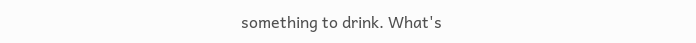something to drink. What's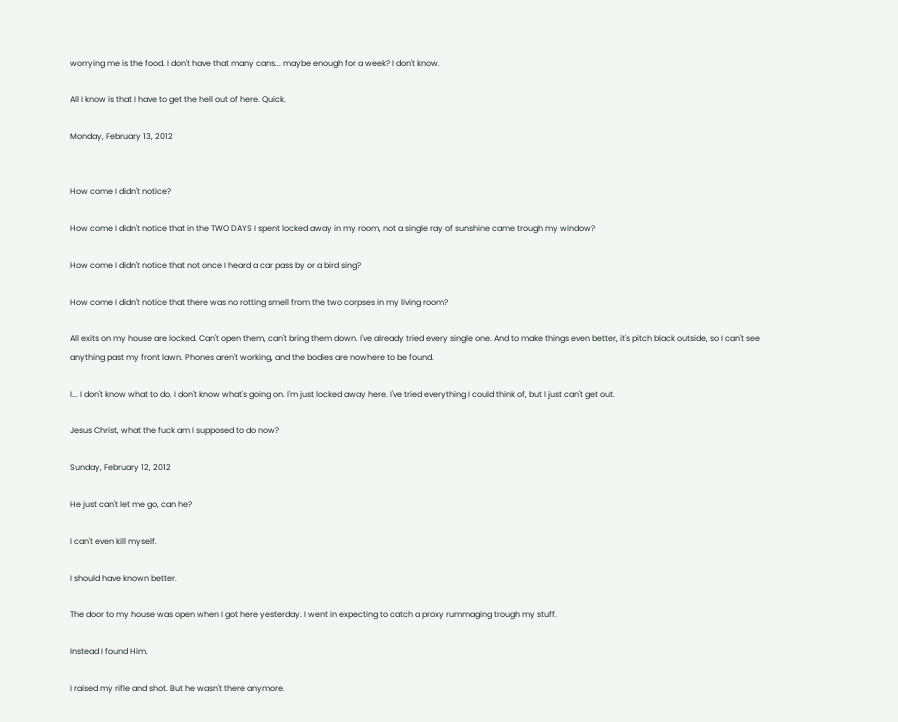worrying me is the food. I don't have that many cans... maybe enough for a week? I don't know.

All I know is that I have to get the hell out of here. Quick.

Monday, February 13, 2012


How come I didn't notice?

How come I didn't notice that in the TWO DAYS I spent locked away in my room, not a single ray of sunshine came trough my window?

How come I didn't notice that not once I heard a car pass by or a bird sing?

How come I didn't notice that there was no rotting smell from the two corpses in my living room?

All exits on my house are locked. Can't open them, can't bring them down. I've already tried every single one. And to make things even better, it's pitch black outside, so I can't see anything past my front lawn. Phones aren't working, and the bodies are nowhere to be found.

I... I don't know what to do. I don't know what's going on. I'm just locked away here. I've tried everything I could think of, but I just can't get out.

Jesus Christ, what the fuck am I supposed to do now?

Sunday, February 12, 2012

He just can't let me go, can he?

I can't even kill myself.

I should have known better.

The door to my house was open when I got here yesterday. I went in expecting to catch a proxy rummaging trough my stuff.

Instead I found Him.

I raised my rifle and shot. But he wasn't there anymore.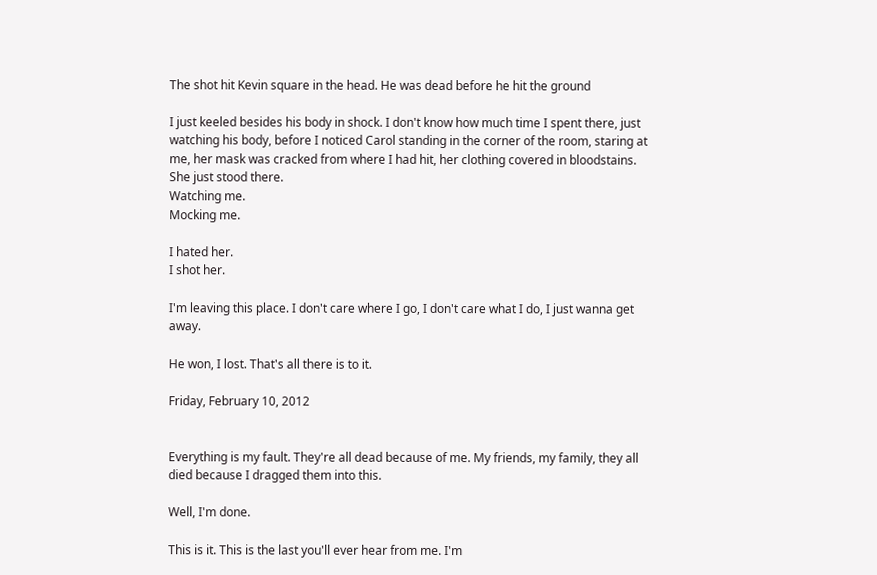The shot hit Kevin square in the head. He was dead before he hit the ground

I just keeled besides his body in shock. I don't know how much time I spent there, just watching his body, before I noticed Carol standing in the corner of the room, staring at me, her mask was cracked from where I had hit, her clothing covered in bloodstains.
She just stood there.
Watching me.
Mocking me.

I hated her.
I shot her.

I'm leaving this place. I don't care where I go, I don't care what I do, I just wanna get away.

He won, I lost. That's all there is to it.

Friday, February 10, 2012


Everything is my fault. They're all dead because of me. My friends, my family, they all died because I dragged them into this.

Well, I'm done.

This is it. This is the last you'll ever hear from me. I'm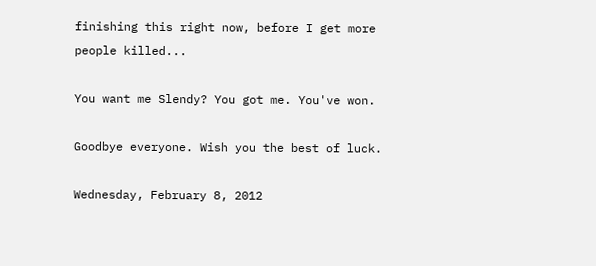finishing this right now, before I get more people killed...

You want me Slendy? You got me. You've won.

Goodbye everyone. Wish you the best of luck.

Wednesday, February 8, 2012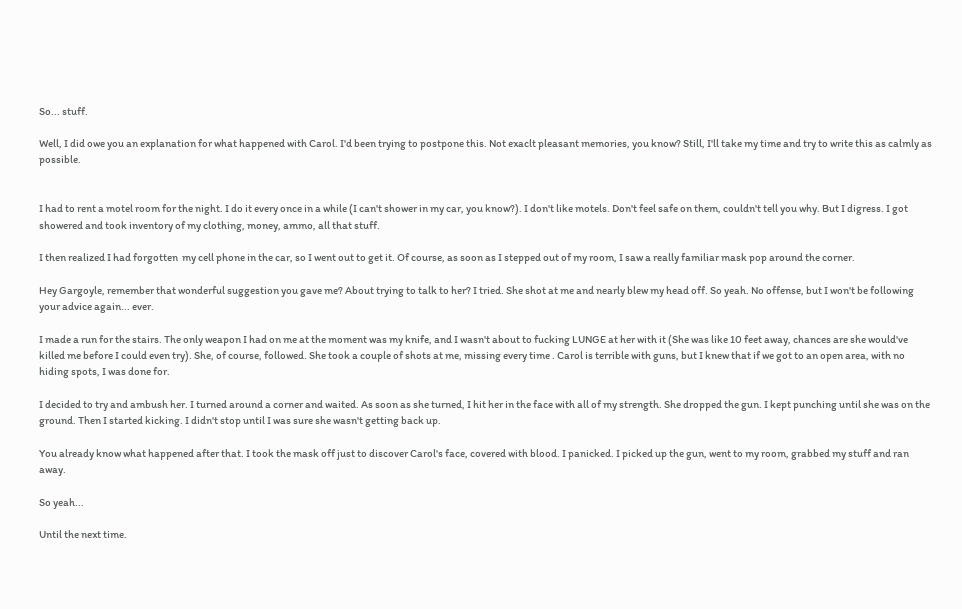So... stuff.

Well, I did owe you an explanation for what happened with Carol. I'd been trying to postpone this. Not exaclt pleasant memories, you know? Still, I'll take my time and try to write this as calmly as possible.


I had to rent a motel room for the night. I do it every once in a while (I can't shower in my car, you know?). I don't like motels. Don't feel safe on them, couldn't tell you why. But I digress. I got showered and took inventory of my clothing, money, ammo, all that stuff.

I then realized I had forgotten  my cell phone in the car, so I went out to get it. Of course, as soon as I stepped out of my room, I saw a really familiar mask pop around the corner.

Hey Gargoyle, remember that wonderful suggestion you gave me? About trying to talk to her? I tried. She shot at me and nearly blew my head off. So yeah. No offense, but I won't be following your advice again... ever.

I made a run for the stairs. The only weapon I had on me at the moment was my knife, and I wasn't about to fucking LUNGE at her with it (She was like 10 feet away, chances are she would've killed me before I could even try). She, of course, followed. She took a couple of shots at me, missing every time . Carol is terrible with guns, but I knew that if we got to an open area, with no hiding spots, I was done for.

I decided to try and ambush her. I turned around a corner and waited. As soon as she turned, I hit her in the face with all of my strength. She dropped the gun. I kept punching until she was on the ground. Then I started kicking. I didn't stop until I was sure she wasn't getting back up.

You already know what happened after that. I took the mask off just to discover Carol's face, covered with blood. I panicked. I picked up the gun, went to my room, grabbed my stuff and ran away.

So yeah...

Until the next time.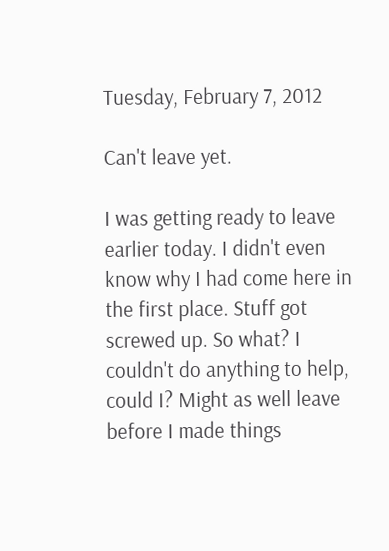Tuesday, February 7, 2012

Can't leave yet.

I was getting ready to leave earlier today. I didn't even know why I had come here in the first place. Stuff got screwed up. So what? I couldn't do anything to help, could I? Might as well leave before I made things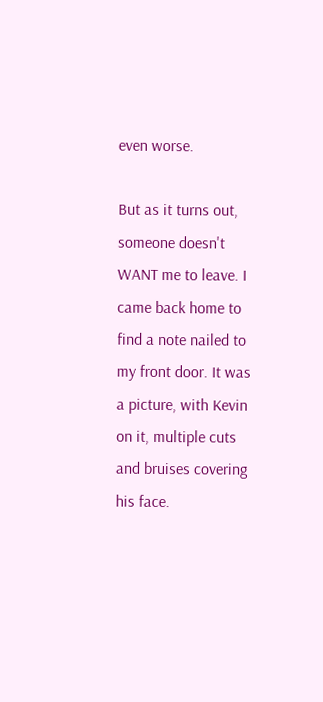even worse.

But as it turns out, someone doesn't WANT me to leave. I came back home to find a note nailed to my front door. It was a picture, with Kevin on it, multiple cuts and bruises covering his face.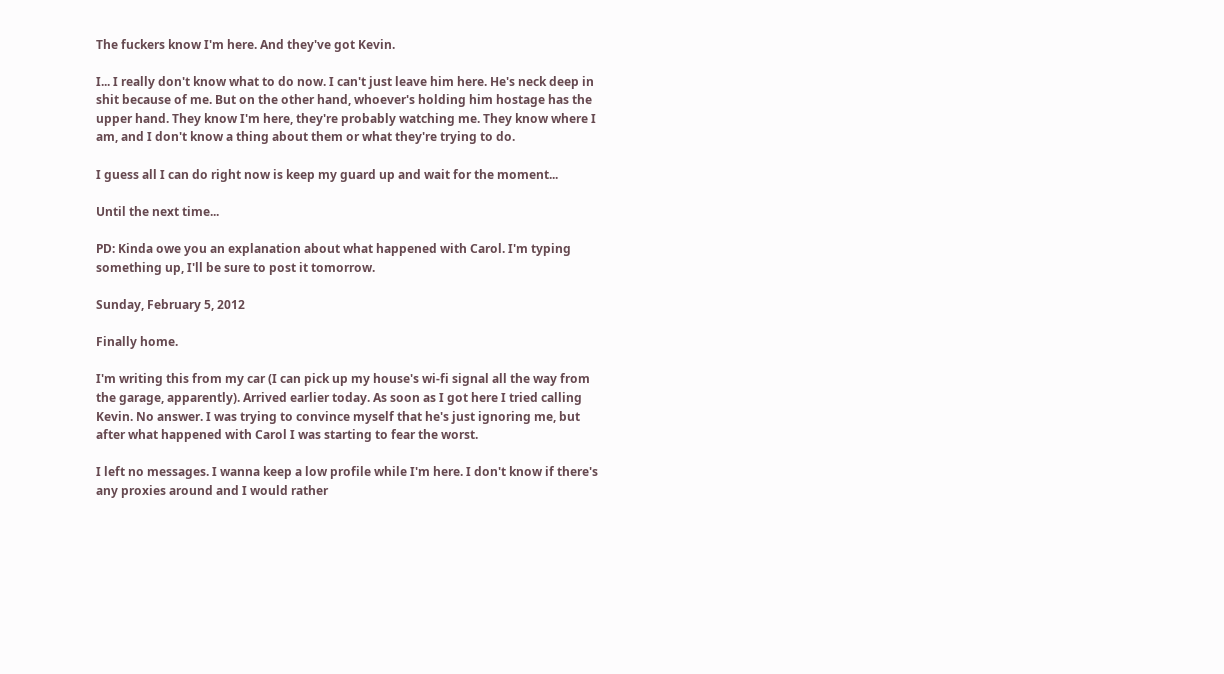The fuckers know I'm here. And they've got Kevin.

I... I really don't know what to do now. I can't just leave him here. He's neck deep in shit because of me. But on the other hand, whoever's holding him hostage has the upper hand. They know I'm here, they're probably watching me. They know where I am, and I don't know a thing about them or what they're trying to do.

I guess all I can do right now is keep my guard up and wait for the moment...

Until the next time...

PD: Kinda owe you an explanation about what happened with Carol. I'm typing something up, I'll be sure to post it tomorrow.

Sunday, February 5, 2012

Finally home.

I'm writing this from my car (I can pick up my house's wi-fi signal all the way from the garage, apparently). Arrived earlier today. As soon as I got here I tried calling Kevin. No answer. I was trying to convince myself that he's just ignoring me, but after what happened with Carol I was starting to fear the worst.

I left no messages. I wanna keep a low profile while I'm here. I don't know if there's any proxies around and I would rather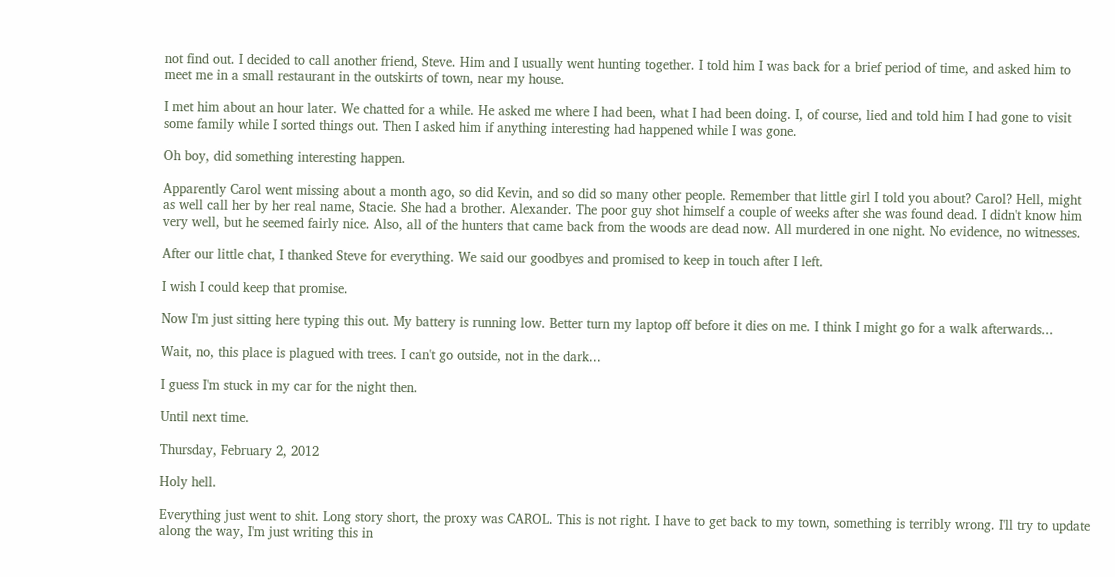not find out. I decided to call another friend, Steve. Him and I usually went hunting together. I told him I was back for a brief period of time, and asked him to meet me in a small restaurant in the outskirts of town, near my house.

I met him about an hour later. We chatted for a while. He asked me where I had been, what I had been doing. I, of course, lied and told him I had gone to visit some family while I sorted things out. Then I asked him if anything interesting had happened while I was gone.

Oh boy, did something interesting happen.

Apparently Carol went missing about a month ago, so did Kevin, and so did so many other people. Remember that little girl I told you about? Carol? Hell, might as well call her by her real name, Stacie. She had a brother. Alexander. The poor guy shot himself a couple of weeks after she was found dead. I didn't know him very well, but he seemed fairly nice. Also, all of the hunters that came back from the woods are dead now. All murdered in one night. No evidence, no witnesses.

After our little chat, I thanked Steve for everything. We said our goodbyes and promised to keep in touch after I left.

I wish I could keep that promise.

Now I'm just sitting here typing this out. My battery is running low. Better turn my laptop off before it dies on me. I think I might go for a walk afterwards...

Wait, no, this place is plagued with trees. I can't go outside, not in the dark...

I guess I'm stuck in my car for the night then.

Until next time.

Thursday, February 2, 2012

Holy hell.

Everything just went to shit. Long story short, the proxy was CAROL. This is not right. I have to get back to my town, something is terribly wrong. I'll try to update along the way, I'm just writing this in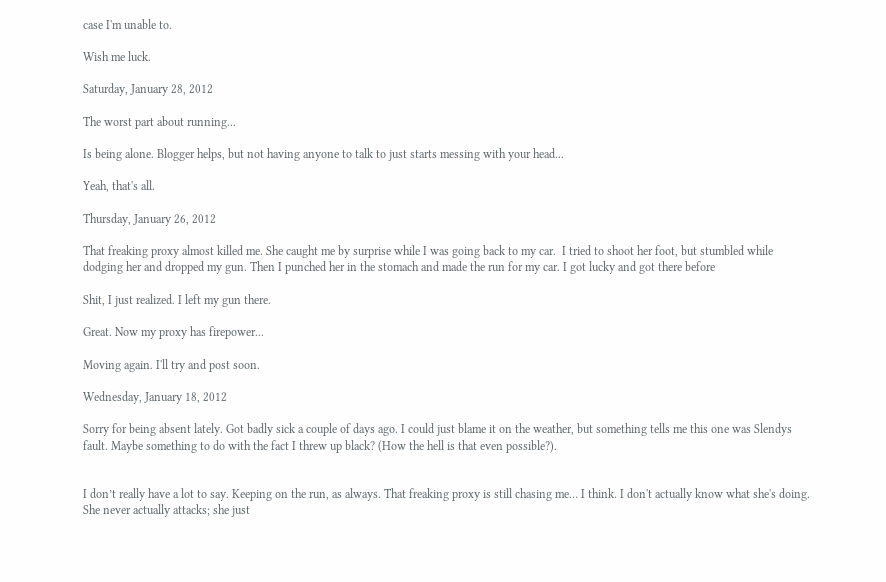case I'm unable to.

Wish me luck.

Saturday, January 28, 2012

The worst part about running...

Is being alone. Blogger helps, but not having anyone to talk to just starts messing with your head...

Yeah, that's all.

Thursday, January 26, 2012

That freaking proxy almost killed me. She caught me by surprise while I was going back to my car.  I tried to shoot her foot, but stumbled while dodging her and dropped my gun. Then I punched her in the stomach and made the run for my car. I got lucky and got there before

Shit, I just realized. I left my gun there.

Great. Now my proxy has firepower...

Moving again. I'll try and post soon.

Wednesday, January 18, 2012

Sorry for being absent lately. Got badly sick a couple of days ago. I could just blame it on the weather, but something tells me this one was Slendys fault. Maybe something to do with the fact I threw up black? (How the hell is that even possible?).


I don’t really have a lot to say. Keeping on the run, as always. That freaking proxy is still chasing me… I think. I don't actually know what she's doing. She never actually attacks; she just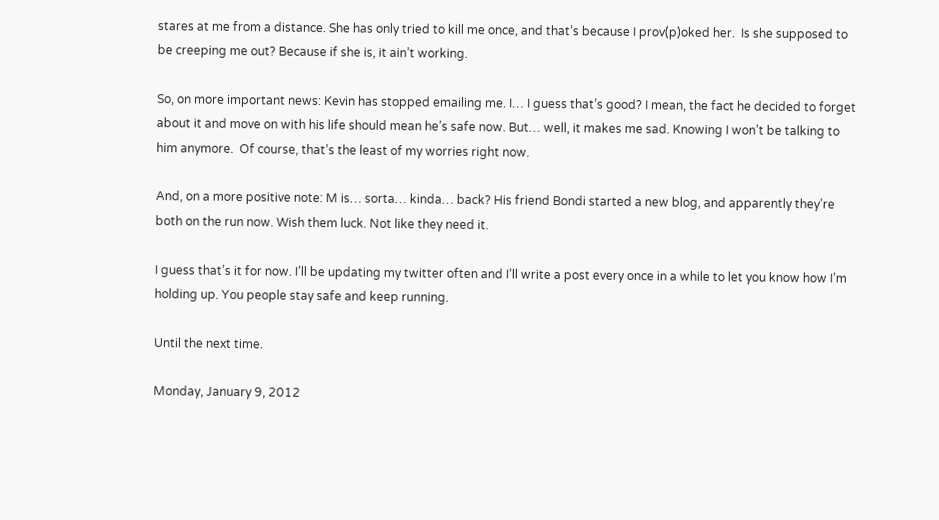stares at me from a distance. She has only tried to kill me once, and that’s because I prov(p)oked her.  Is she supposed to be creeping me out? Because if she is, it ain’t working.

So, on more important news: Kevin has stopped emailing me. I… I guess that’s good? I mean, the fact he decided to forget about it and move on with his life should mean he’s safe now. But… well, it makes me sad. Knowing I won’t be talking to him anymore.  Of course, that’s the least of my worries right now.

And, on a more positive note: M is… sorta… kinda… back? His friend Bondi started a new blog, and apparently they’re both on the run now. Wish them luck. Not like they need it.

I guess that’s it for now. I’ll be updating my twitter often and I’ll write a post every once in a while to let you know how I’m holding up. You people stay safe and keep running.

Until the next time.

Monday, January 9, 2012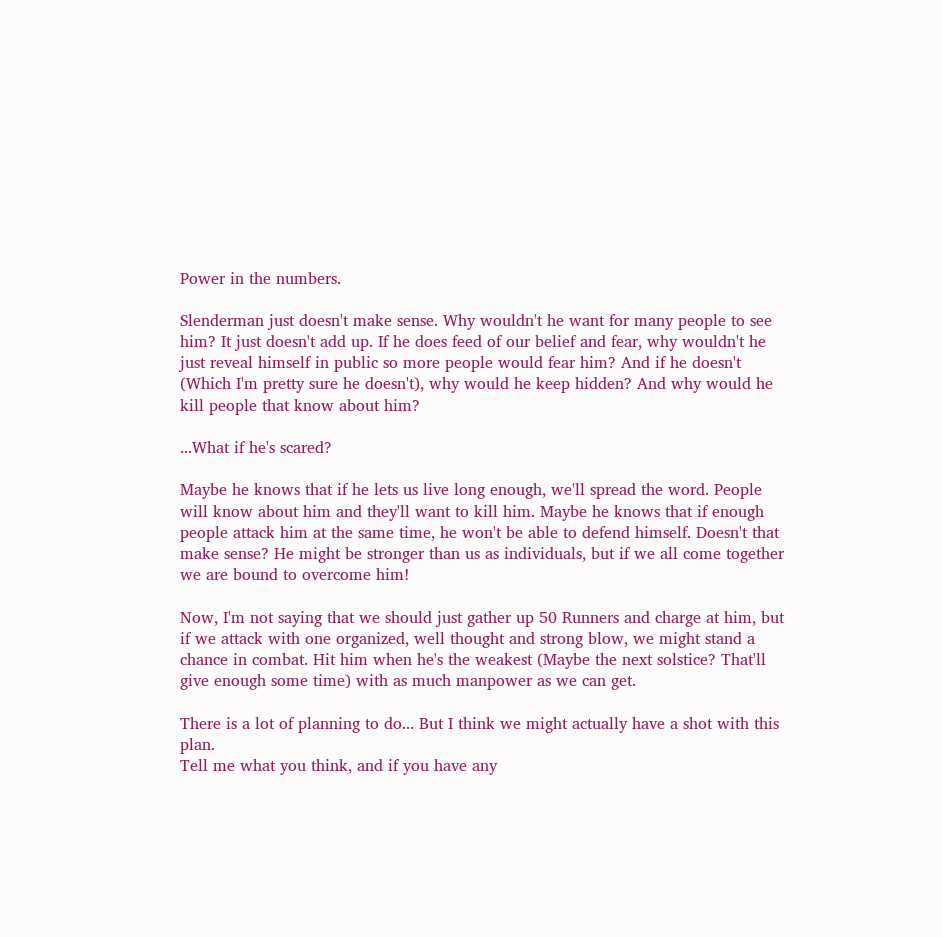Power in the numbers.

Slenderman just doesn't make sense. Why wouldn't he want for many people to see him? It just doesn't add up. If he does feed of our belief and fear, why wouldn't he just reveal himself in public so more people would fear him? And if he doesn't (Which I'm pretty sure he doesn't), why would he keep hidden? And why would he kill people that know about him?

...What if he's scared?

Maybe he knows that if he lets us live long enough, we'll spread the word. People will know about him and they'll want to kill him. Maybe he knows that if enough people attack him at the same time, he won't be able to defend himself. Doesn't that make sense? He might be stronger than us as individuals, but if we all come together we are bound to overcome him!

Now, I'm not saying that we should just gather up 50 Runners and charge at him, but if we attack with one organized, well thought and strong blow, we might stand a chance in combat. Hit him when he's the weakest (Maybe the next solstice? That'll give enough some time) with as much manpower as we can get.

There is a lot of planning to do... But I think we might actually have a shot with this plan.
Tell me what you think, and if you have any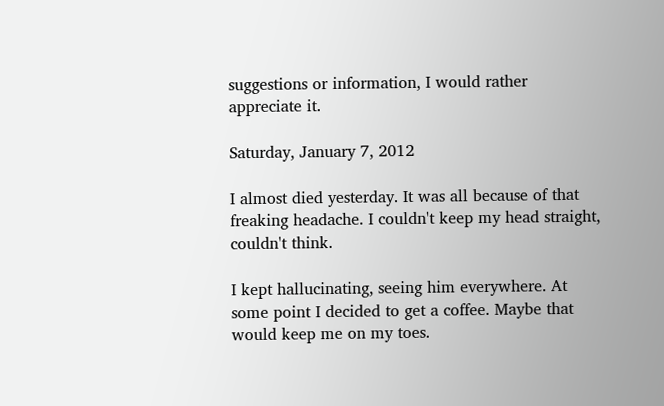suggestions or information, I would rather appreciate it.

Saturday, January 7, 2012

I almost died yesterday. It was all because of that freaking headache. I couldn't keep my head straight, couldn't think.

I kept hallucinating, seeing him everywhere. At some point I decided to get a coffee. Maybe that would keep me on my toes.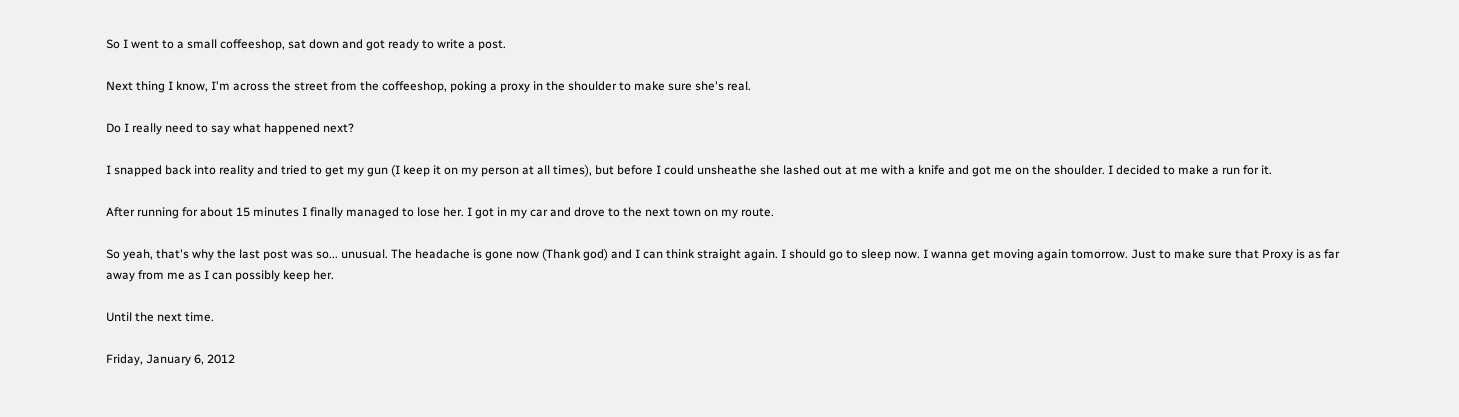So I went to a small coffeeshop, sat down and got ready to write a post.

Next thing I know, I'm across the street from the coffeeshop, poking a proxy in the shoulder to make sure she's real.

Do I really need to say what happened next?

I snapped back into reality and tried to get my gun (I keep it on my person at all times), but before I could unsheathe she lashed out at me with a knife and got me on the shoulder. I decided to make a run for it.

After running for about 15 minutes I finally managed to lose her. I got in my car and drove to the next town on my route.

So yeah, that's why the last post was so... unusual. The headache is gone now (Thank god) and I can think straight again. I should go to sleep now. I wanna get moving again tomorrow. Just to make sure that Proxy is as far away from me as I can possibly keep her.

Until the next time.

Friday, January 6, 2012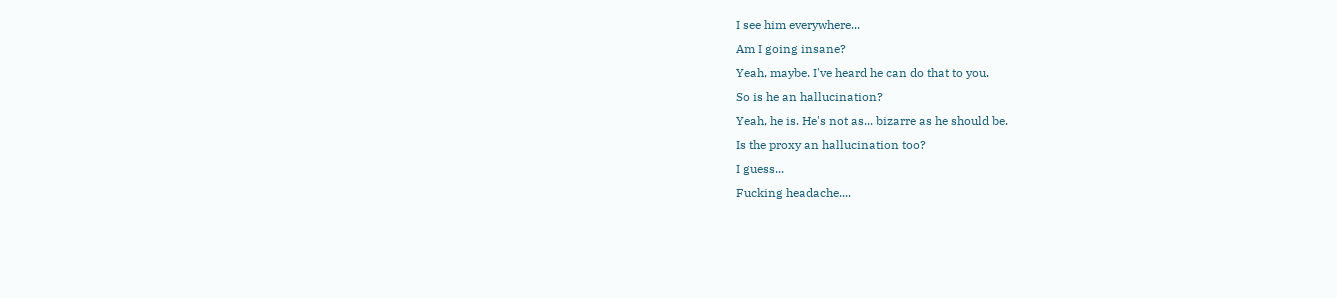I see him everywhere...
Am I going insane?
Yeah, maybe. I've heard he can do that to you.
So is he an hallucination?
Yeah, he is. He's not as... bizarre as he should be.
Is the proxy an hallucination too?
I guess...
Fucking headache....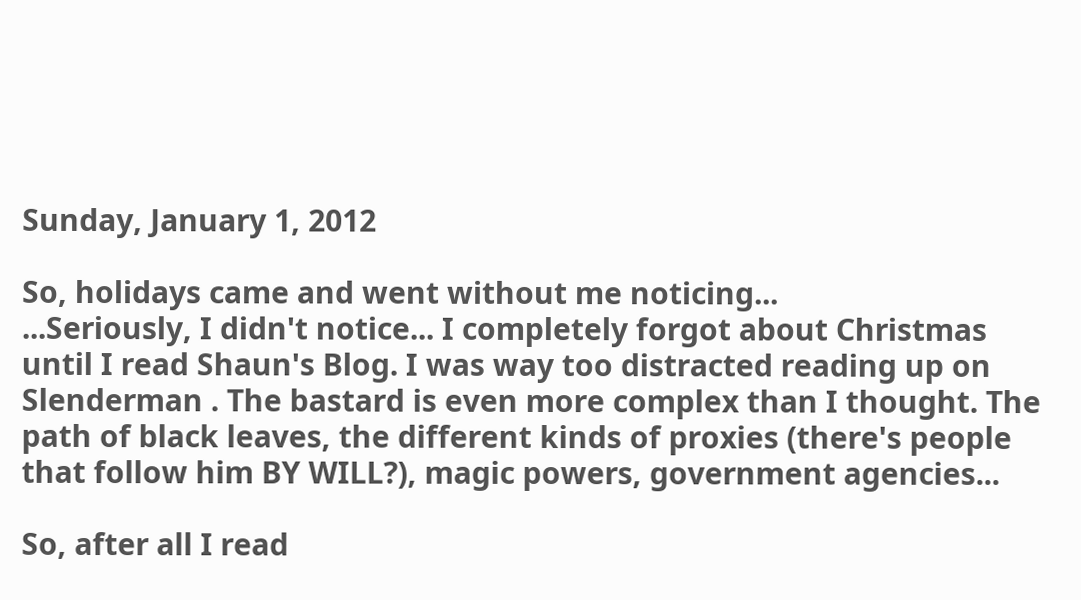Sunday, January 1, 2012

So, holidays came and went without me noticing...
...Seriously, I didn't notice... I completely forgot about Christmas until I read Shaun's Blog. I was way too distracted reading up on Slenderman . The bastard is even more complex than I thought. The path of black leaves, the different kinds of proxies (there's people that follow him BY WILL?), magic powers, government agencies...

So, after all I read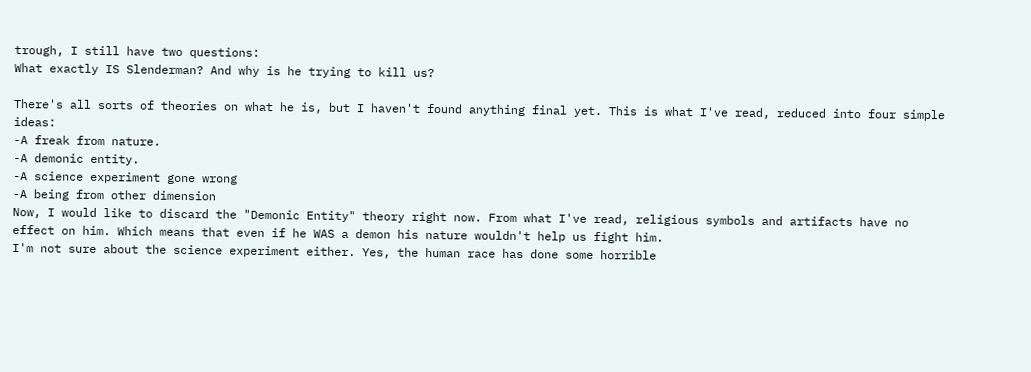trough, I still have two questions:
What exactly IS Slenderman? And why is he trying to kill us?

There's all sorts of theories on what he is, but I haven't found anything final yet. This is what I've read, reduced into four simple ideas:
-A freak from nature.
-A demonic entity.
-A science experiment gone wrong
-A being from other dimension
Now, I would like to discard the "Demonic Entity" theory right now. From what I've read, religious symbols and artifacts have no effect on him. Which means that even if he WAS a demon his nature wouldn't help us fight him.
I'm not sure about the science experiment either. Yes, the human race has done some horrible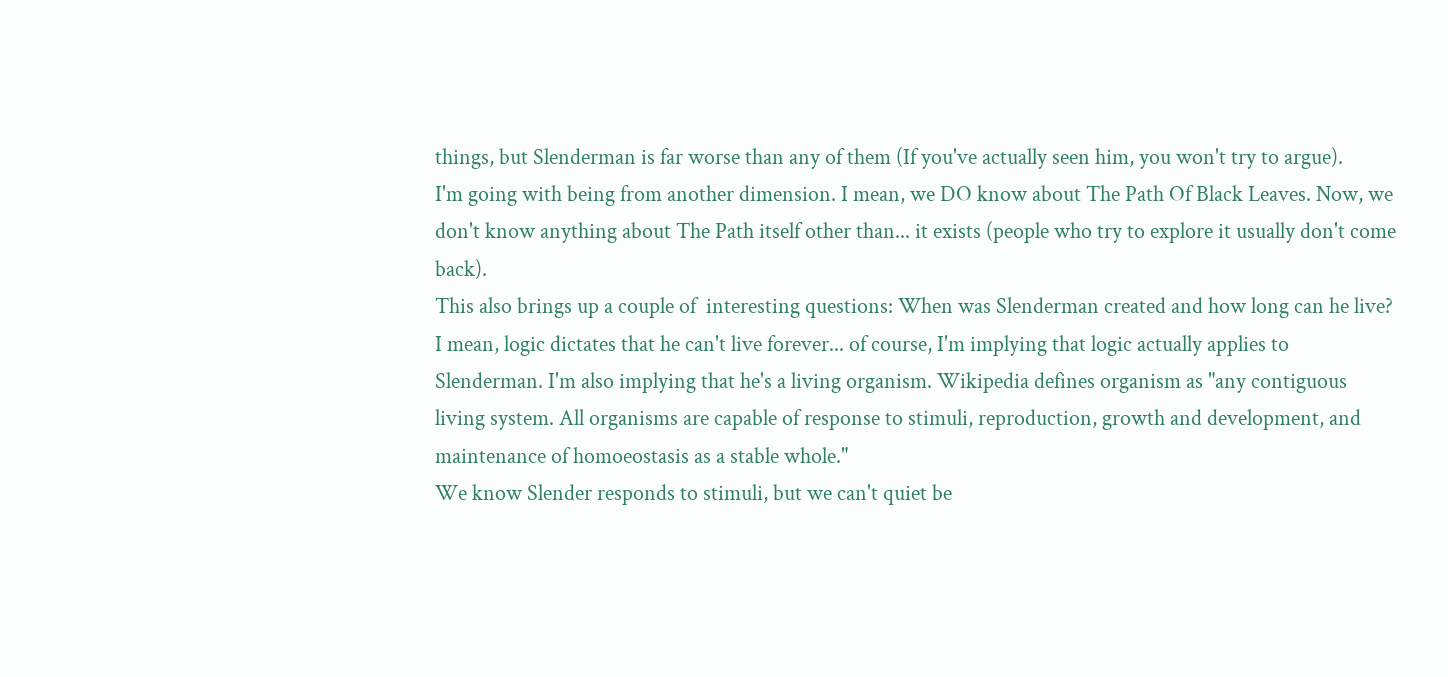things, but Slenderman is far worse than any of them (If you've actually seen him, you won't try to argue).
I'm going with being from another dimension. I mean, we DO know about The Path Of Black Leaves. Now, we don't know anything about The Path itself other than... it exists (people who try to explore it usually don't come back).
This also brings up a couple of  interesting questions: When was Slenderman created and how long can he live? I mean, logic dictates that he can't live forever... of course, I'm implying that logic actually applies to Slenderman. I'm also implying that he's a living organism. Wikipedia defines organism as "any contiguous living system. All organisms are capable of response to stimuli, reproduction, growth and development, and maintenance of homoeostasis as a stable whole."
We know Slender responds to stimuli, but we can't quiet be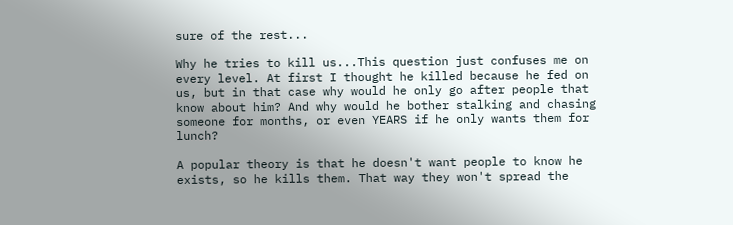sure of the rest...

Why he tries to kill us...This question just confuses me on every level. At first I thought he killed because he fed on us, but in that case why would he only go after people that know about him? And why would he bother stalking and chasing someone for months, or even YEARS if he only wants them for lunch?

A popular theory is that he doesn't want people to know he exists, so he kills them. That way they won't spread the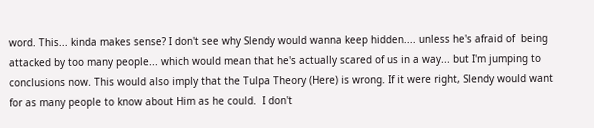word. This... kinda makes sense? I don't see why Slendy would wanna keep hidden.... unless he's afraid of  being attacked by too many people... which would mean that he's actually scared of us in a way... but I'm jumping to conclusions now. This would also imply that the Tulpa Theory (Here) is wrong. If it were right, Slendy would want for as many people to know about Him as he could.  I don't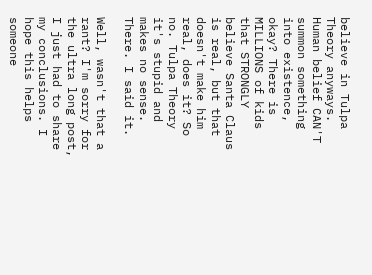believe in Tulpa Theory anyways. Human belief CAN'T summon something into existence, okay? There is MILLIONS of kids that STRONGLY believe Santa Claus is real, but that doesn't make him real, does it? So no. Tulpa Theory it's stupid and makes no sense. There. I said it.

Well, wasn't that a rant? I'm sorry for the ultra long post, I just had to share my conclusions. I hope this helps someone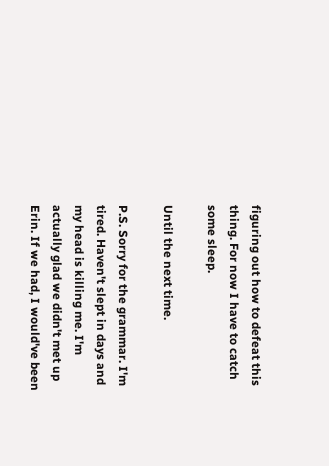figuring out how to defeat this thing. For now I have to catch some sleep.

Until the next time.

P.S. Sorry for the grammar. I'm tired. Haven't slept in days and my head is killing me. I'm actually glad we didn't met up Erin. If we had, I would've been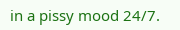in a pissy mood 24/7.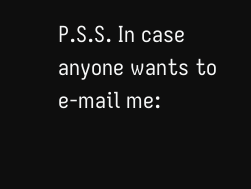P.S.S. In case anyone wants to e-mail me: